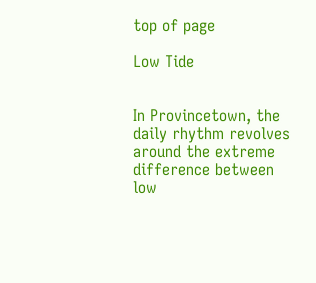top of page

Low Tide


In Provincetown, the daily rhythm revolves around the extreme difference between low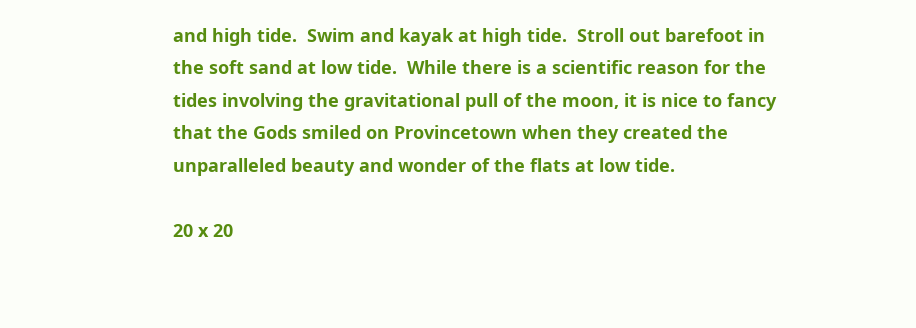and high tide.  Swim and kayak at high tide.  Stroll out barefoot in the soft sand at low tide.  While there is a scientific reason for the tides involving the gravitational pull of the moon, it is nice to fancy that the Gods smiled on Provincetown when they created the unparalleled beauty and wonder of the flats at low tide.

20 x 20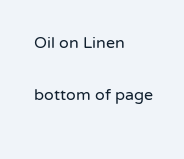Oil on Linen


bottom of page